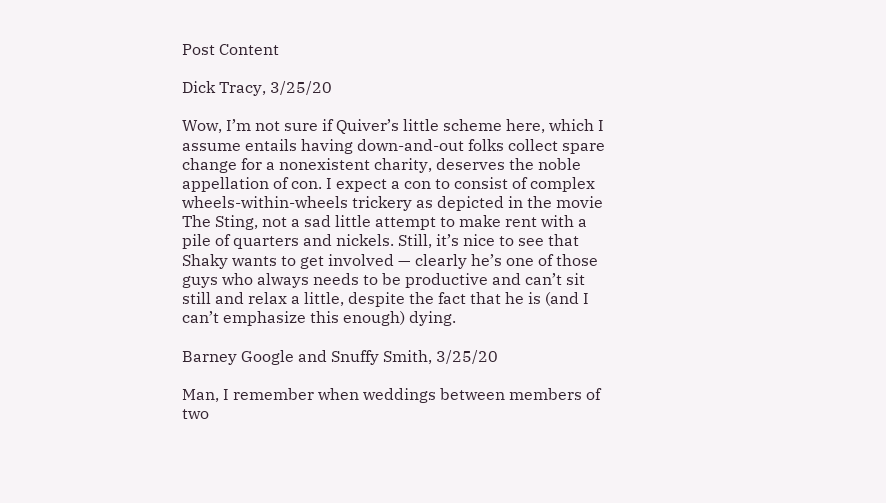Post Content

Dick Tracy, 3/25/20

Wow, I’m not sure if Quiver’s little scheme here, which I assume entails having down-and-out folks collect spare change for a nonexistent charity, deserves the noble appellation of con. I expect a con to consist of complex wheels-within-wheels trickery as depicted in the movie The Sting, not a sad little attempt to make rent with a pile of quarters and nickels. Still, it’s nice to see that Shaky wants to get involved — clearly he’s one of those guys who always needs to be productive and can’t sit still and relax a little, despite the fact that he is (and I can’t emphasize this enough) dying.

Barney Google and Snuffy Smith, 3/25/20

Man, I remember when weddings between members of two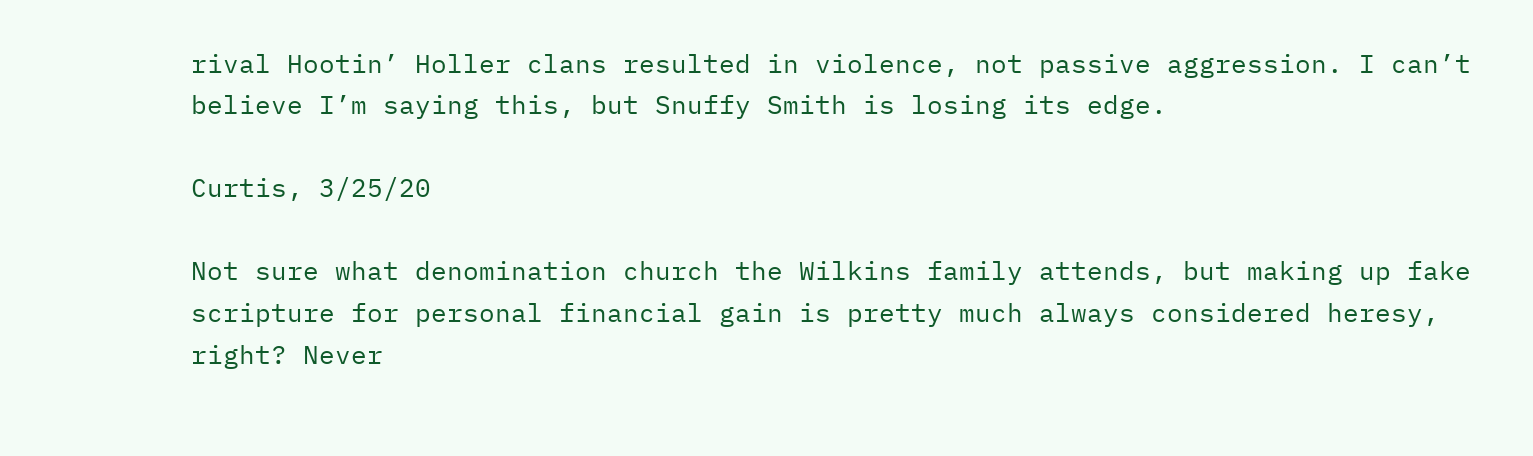rival Hootin’ Holler clans resulted in violence, not passive aggression. I can’t believe I’m saying this, but Snuffy Smith is losing its edge.

Curtis, 3/25/20

Not sure what denomination church the Wilkins family attends, but making up fake scripture for personal financial gain is pretty much always considered heresy, right? Never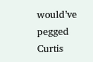would’ve pegged Curtis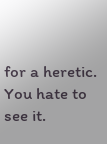for a heretic. You hate to see it.